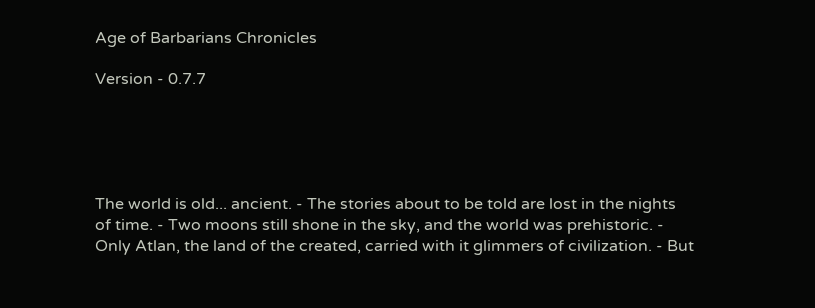Age of Barbarians Chronicles

Version - 0.7.7





The world is old... ancient. - The stories about to be told are lost in the nights of time. - Two moons still shone in the sky, and the world was prehistoric. - Only Atlan, the land of the created, carried with it glimmers of civilization. - But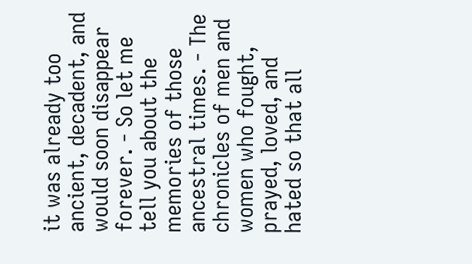it was already too ancient, decadent, and would soon disappear forever. - So let me tell you about the memories of those ancestral times. - The chronicles of men and women who fought, prayed, loved, and hated so that all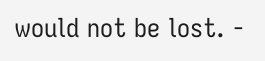would not be lost. -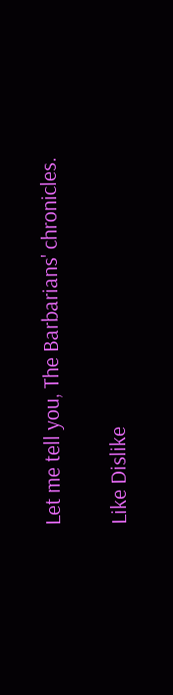Let me tell you, The Barbarians' chronicles.

Like Dislike